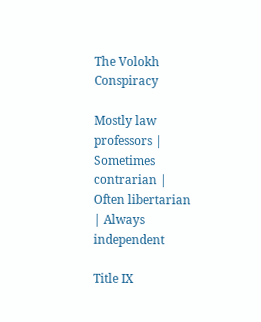The Volokh Conspiracy

Mostly law professors | Sometimes contrarian | Often libertarian | Always independent

Title IX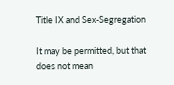Title IX and Sex-Segregation

It may be permitted, but that does not mean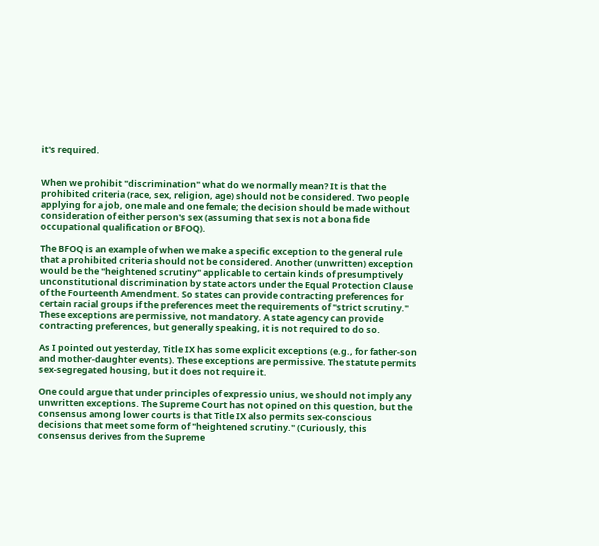it's required.


When we prohibit "discrimination" what do we normally mean? It is that the prohibited criteria (race, sex, religion, age) should not be considered. Two people applying for a job, one male and one female; the decision should be made without consideration of either person's sex (assuming that sex is not a bona fide occupational qualification or BFOQ).

The BFOQ is an example of when we make a specific exception to the general rule that a prohibited criteria should not be considered. Another (unwritten) exception would be the "heightened scrutiny" applicable to certain kinds of presumptively unconstitutional discrimination by state actors under the Equal Protection Clause of the Fourteenth Amendment. So states can provide contracting preferences for certain racial groups if the preferences meet the requirements of "strict scrutiny." These exceptions are permissive, not mandatory. A state agency can provide contracting preferences, but generally speaking, it is not required to do so.

As I pointed out yesterday, Title IX has some explicit exceptions (e.g., for father-son and mother-daughter events). These exceptions are permissive. The statute permits sex-segregated housing, but it does not require it.

One could argue that under principles of expressio unius, we should not imply any unwritten exceptions. The Supreme Court has not opined on this question, but the consensus among lower courts is that Title IX also permits sex-conscious decisions that meet some form of "heightened scrutiny." (Curiously, this consensus derives from the Supreme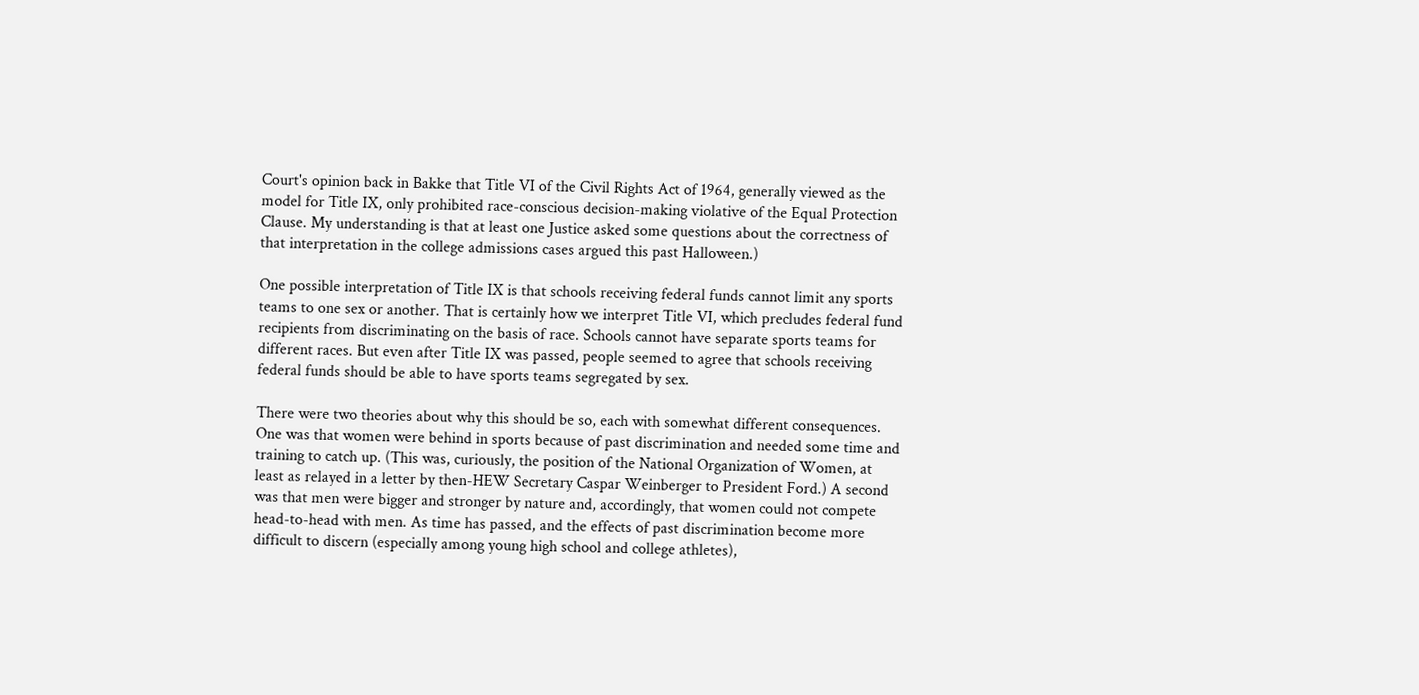Court's opinion back in Bakke that Title VI of the Civil Rights Act of 1964, generally viewed as the model for Title IX, only prohibited race-conscious decision-making violative of the Equal Protection Clause. My understanding is that at least one Justice asked some questions about the correctness of that interpretation in the college admissions cases argued this past Halloween.)

One possible interpretation of Title IX is that schools receiving federal funds cannot limit any sports teams to one sex or another. That is certainly how we interpret Title VI, which precludes federal fund recipients from discriminating on the basis of race. Schools cannot have separate sports teams for different races. But even after Title IX was passed, people seemed to agree that schools receiving federal funds should be able to have sports teams segregated by sex.

There were two theories about why this should be so, each with somewhat different consequences. One was that women were behind in sports because of past discrimination and needed some time and training to catch up. (This was, curiously, the position of the National Organization of Women, at least as relayed in a letter by then-HEW Secretary Caspar Weinberger to President Ford.) A second was that men were bigger and stronger by nature and, accordingly, that women could not compete head-to-head with men. As time has passed, and the effects of past discrimination become more difficult to discern (especially among young high school and college athletes),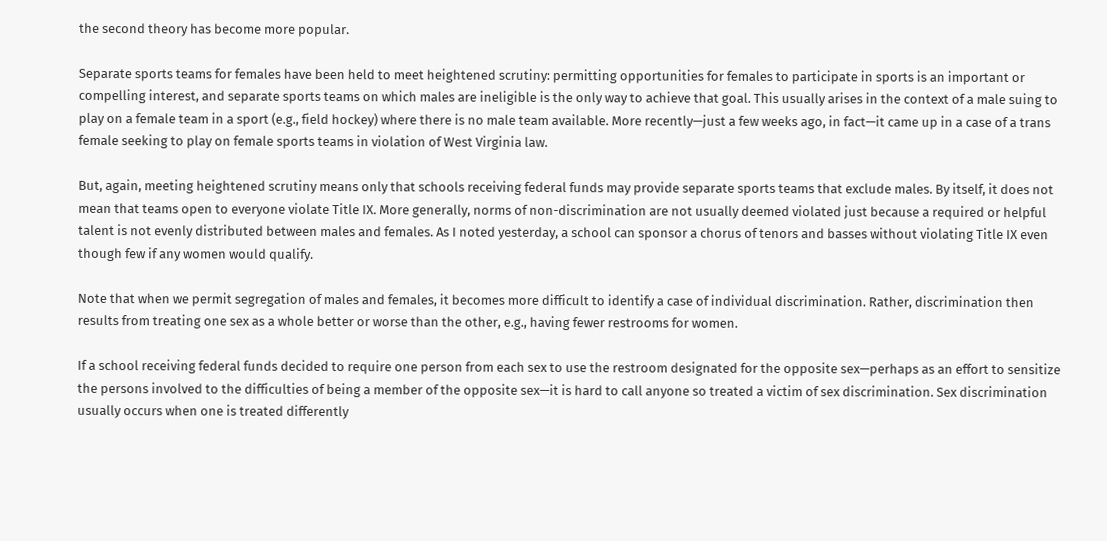the second theory has become more popular.

Separate sports teams for females have been held to meet heightened scrutiny: permitting opportunities for females to participate in sports is an important or compelling interest, and separate sports teams on which males are ineligible is the only way to achieve that goal. This usually arises in the context of a male suing to play on a female team in a sport (e.g., field hockey) where there is no male team available. More recently—just a few weeks ago, in fact—it came up in a case of a trans female seeking to play on female sports teams in violation of West Virginia law.

But, again, meeting heightened scrutiny means only that schools receiving federal funds may provide separate sports teams that exclude males. By itself, it does not mean that teams open to everyone violate Title IX. More generally, norms of non-discrimination are not usually deemed violated just because a required or helpful talent is not evenly distributed between males and females. As I noted yesterday, a school can sponsor a chorus of tenors and basses without violating Title IX even though few if any women would qualify.

Note that when we permit segregation of males and females, it becomes more difficult to identify a case of individual discrimination. Rather, discrimination then results from treating one sex as a whole better or worse than the other, e.g., having fewer restrooms for women.

If a school receiving federal funds decided to require one person from each sex to use the restroom designated for the opposite sex—perhaps as an effort to sensitize the persons involved to the difficulties of being a member of the opposite sex—it is hard to call anyone so treated a victim of sex discrimination. Sex discrimination usually occurs when one is treated differently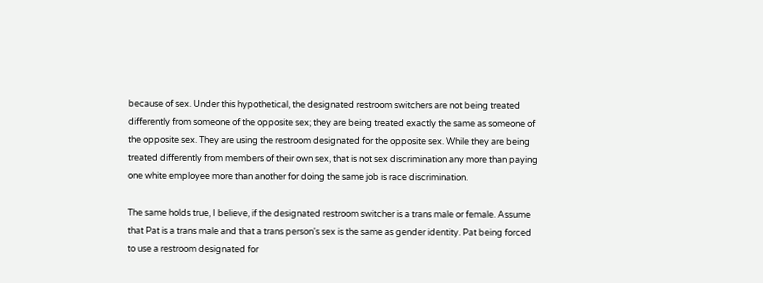because of sex. Under this hypothetical, the designated restroom switchers are not being treated differently from someone of the opposite sex; they are being treated exactly the same as someone of the opposite sex. They are using the restroom designated for the opposite sex. While they are being treated differently from members of their own sex, that is not sex discrimination any more than paying one white employee more than another for doing the same job is race discrimination.

The same holds true, I believe, if the designated restroom switcher is a trans male or female. Assume that Pat is a trans male and that a trans person's sex is the same as gender identity. Pat being forced to use a restroom designated for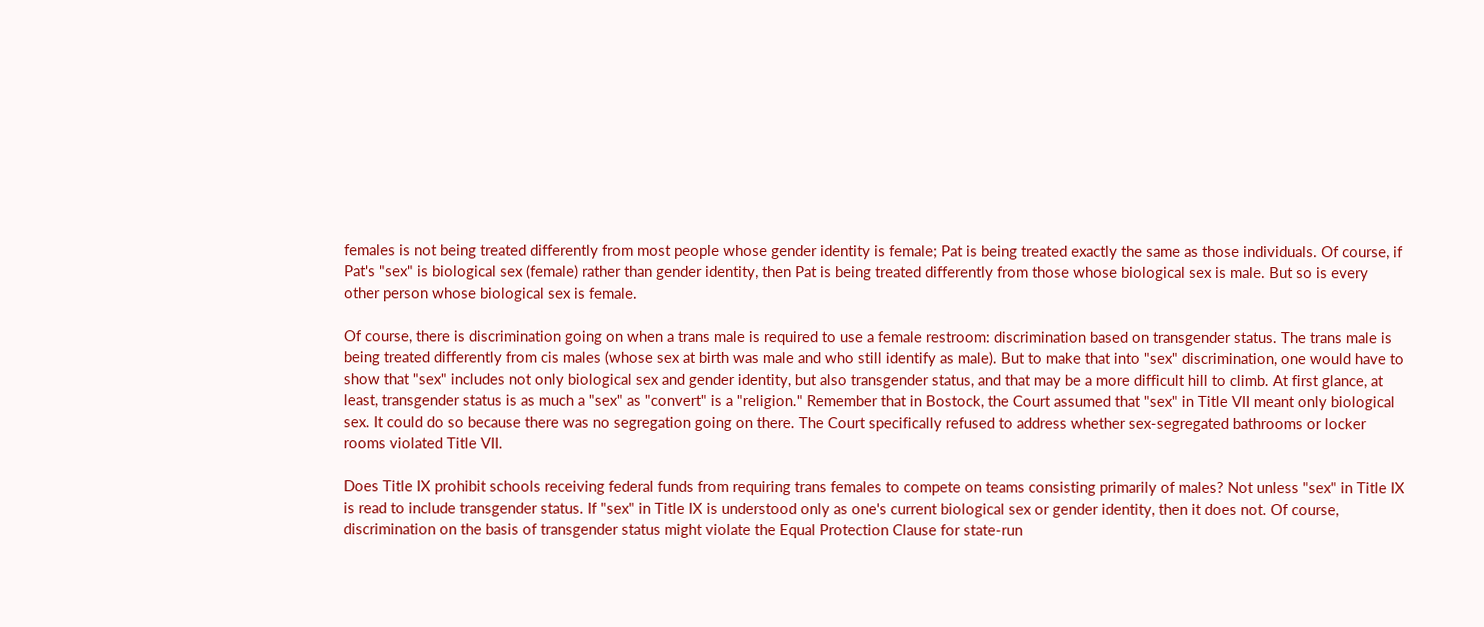females is not being treated differently from most people whose gender identity is female; Pat is being treated exactly the same as those individuals. Of course, if Pat's "sex" is biological sex (female) rather than gender identity, then Pat is being treated differently from those whose biological sex is male. But so is every other person whose biological sex is female.

Of course, there is discrimination going on when a trans male is required to use a female restroom: discrimination based on transgender status. The trans male is being treated differently from cis males (whose sex at birth was male and who still identify as male). But to make that into "sex" discrimination, one would have to show that "sex" includes not only biological sex and gender identity, but also transgender status, and that may be a more difficult hill to climb. At first glance, at least, transgender status is as much a "sex" as "convert" is a "religion." Remember that in Bostock, the Court assumed that "sex" in Title VII meant only biological sex. It could do so because there was no segregation going on there. The Court specifically refused to address whether sex-segregated bathrooms or locker rooms violated Title VII.

Does Title IX prohibit schools receiving federal funds from requiring trans females to compete on teams consisting primarily of males? Not unless "sex" in Title IX is read to include transgender status. If "sex" in Title IX is understood only as one's current biological sex or gender identity, then it does not. Of course, discrimination on the basis of transgender status might violate the Equal Protection Clause for state-run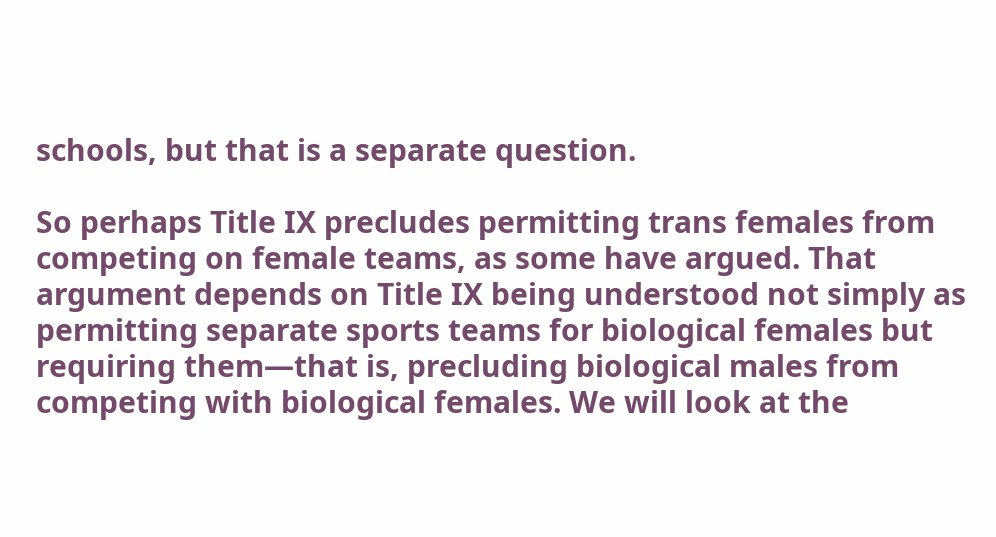schools, but that is a separate question.

So perhaps Title IX precludes permitting trans females from competing on female teams, as some have argued. That argument depends on Title IX being understood not simply as permitting separate sports teams for biological females but requiring them—that is, precluding biological males from competing with biological females. We will look at the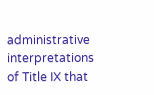administrative interpretations of Title IX that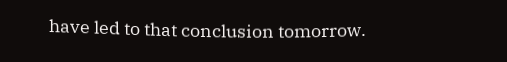have led to that conclusion tomorrow.